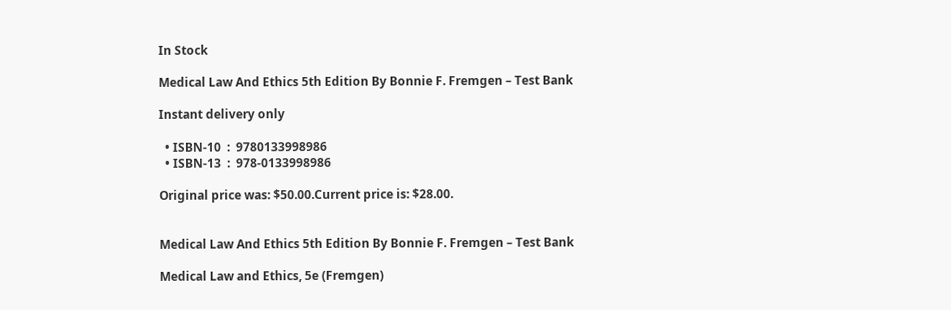In Stock

Medical Law And Ethics 5th Edition By Bonnie F. Fremgen – Test Bank

Instant delivery only

  • ISBN-10  :  9780133998986
  • ISBN-13  :  978-0133998986

Original price was: $50.00.Current price is: $28.00.


Medical Law And Ethics 5th Edition By Bonnie F. Fremgen – Test Bank

Medical Law and Ethics, 5e (Fremgen)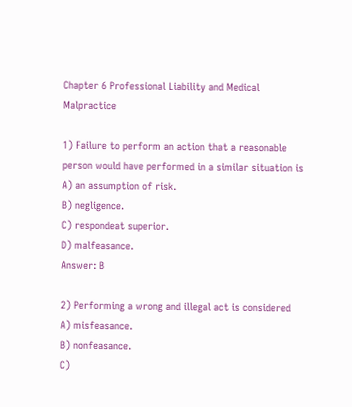Chapter 6 Professional Liability and Medical Malpractice

1) Failure to perform an action that a reasonable person would have performed in a similar situation is
A) an assumption of risk.
B) negligence.
C) respondeat superior.
D) malfeasance.
Answer: B

2) Performing a wrong and illegal act is considered
A) misfeasance.
B) nonfeasance.
C)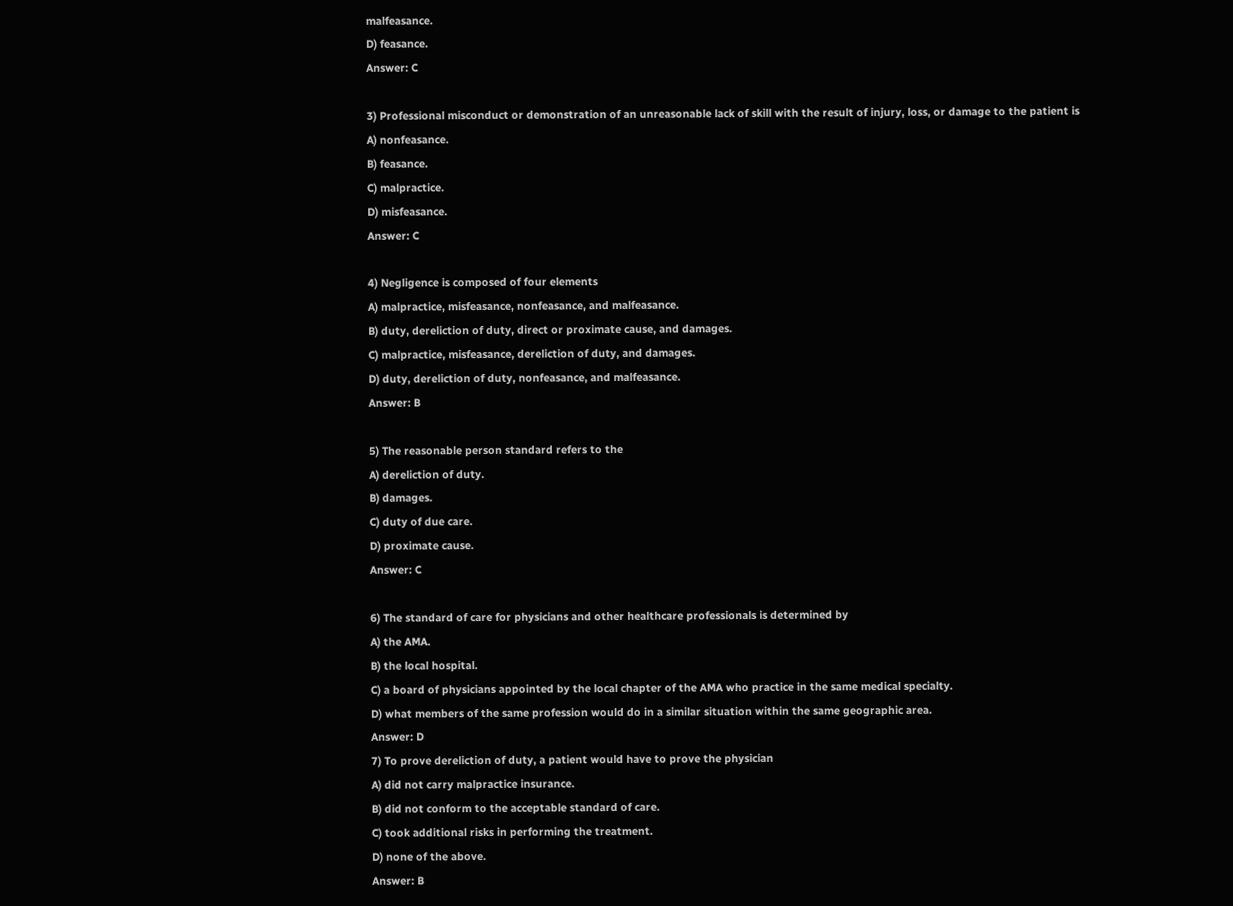malfeasance.
D) feasance.
Answer: C

3) Professional misconduct or demonstration of an unreasonable lack of skill with the result of injury, loss, or damage to the patient is
A) nonfeasance.
B) feasance.
C) malpractice.
D) misfeasance.
Answer: C

4) Negligence is composed of four elements
A) malpractice, misfeasance, nonfeasance, and malfeasance.
B) duty, dereliction of duty, direct or proximate cause, and damages.
C) malpractice, misfeasance, dereliction of duty, and damages.
D) duty, dereliction of duty, nonfeasance, and malfeasance.
Answer: B

5) The reasonable person standard refers to the
A) dereliction of duty.
B) damages.
C) duty of due care.
D) proximate cause.
Answer: C

6) The standard of care for physicians and other healthcare professionals is determined by
A) the AMA.
B) the local hospital.
C) a board of physicians appointed by the local chapter of the AMA who practice in the same medical specialty.
D) what members of the same profession would do in a similar situation within the same geographic area.
Answer: D
7) To prove dereliction of duty, a patient would have to prove the physician
A) did not carry malpractice insurance.
B) did not conform to the acceptable standard of care.
C) took additional risks in performing the treatment.
D) none of the above.
Answer: B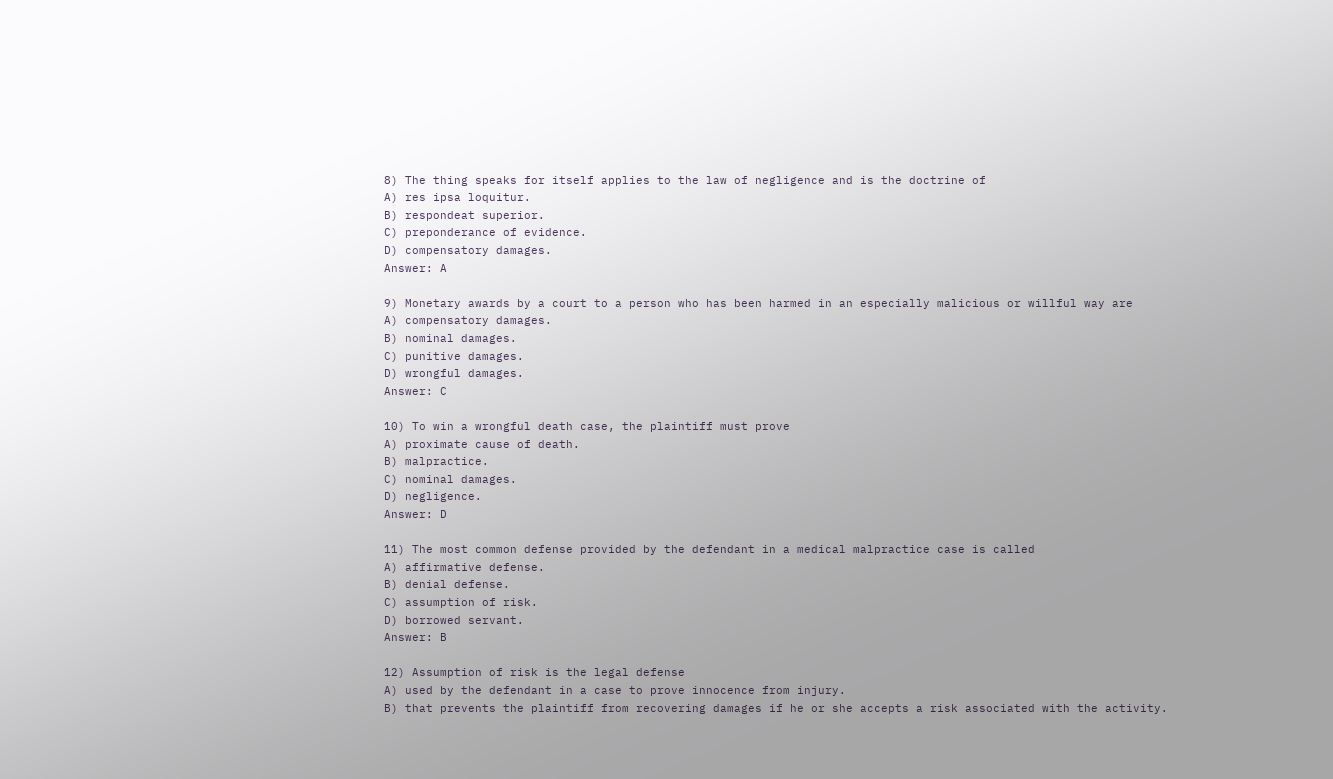8) The thing speaks for itself applies to the law of negligence and is the doctrine of
A) res ipsa loquitur.
B) respondeat superior.
C) preponderance of evidence.
D) compensatory damages.
Answer: A

9) Monetary awards by a court to a person who has been harmed in an especially malicious or willful way are
A) compensatory damages.
B) nominal damages.
C) punitive damages.
D) wrongful damages.
Answer: C

10) To win a wrongful death case, the plaintiff must prove
A) proximate cause of death.
B) malpractice.
C) nominal damages.
D) negligence.
Answer: D

11) The most common defense provided by the defendant in a medical malpractice case is called
A) affirmative defense.
B) denial defense.
C) assumption of risk.
D) borrowed servant.
Answer: B

12) Assumption of risk is the legal defense
A) used by the defendant in a case to prove innocence from injury.
B) that prevents the plaintiff from recovering damages if he or she accepts a risk associated with the activity.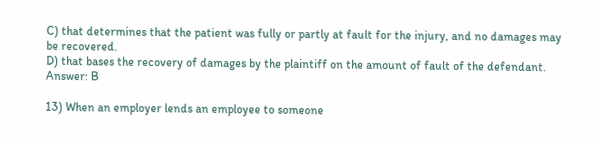C) that determines that the patient was fully or partly at fault for the injury, and no damages may be recovered.
D) that bases the recovery of damages by the plaintiff on the amount of fault of the defendant.
Answer: B

13) When an employer lends an employee to someone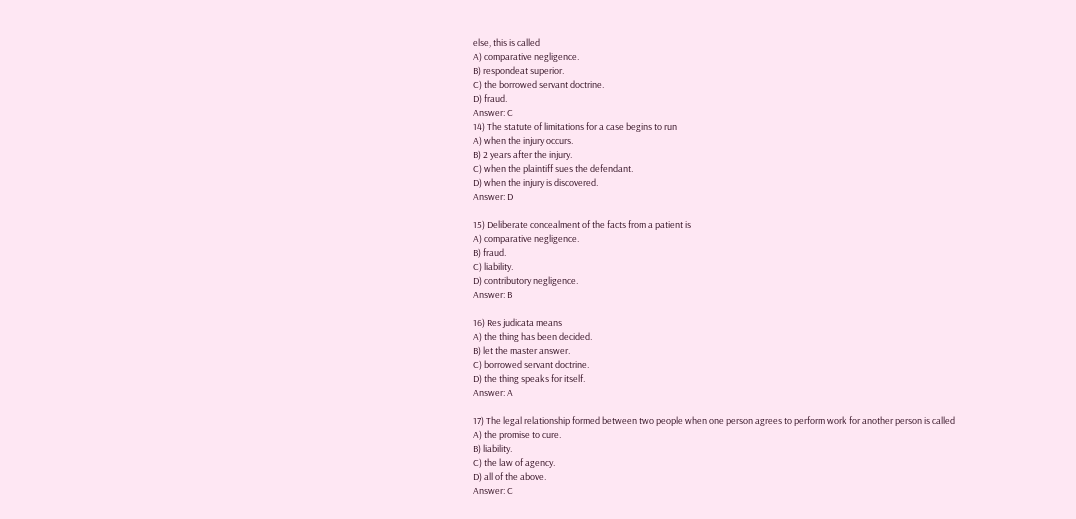else, this is called
A) comparative negligence.
B) respondeat superior.
C) the borrowed servant doctrine.
D) fraud.
Answer: C
14) The statute of limitations for a case begins to run
A) when the injury occurs.
B) 2 years after the injury.
C) when the plaintiff sues the defendant.
D) when the injury is discovered.
Answer: D

15) Deliberate concealment of the facts from a patient is
A) comparative negligence.
B) fraud.
C) liability.
D) contributory negligence.
Answer: B

16) Res judicata means
A) the thing has been decided.
B) let the master answer.
C) borrowed servant doctrine.
D) the thing speaks for itself.
Answer: A

17) The legal relationship formed between two people when one person agrees to perform work for another person is called
A) the promise to cure.
B) liability.
C) the law of agency.
D) all of the above.
Answer: C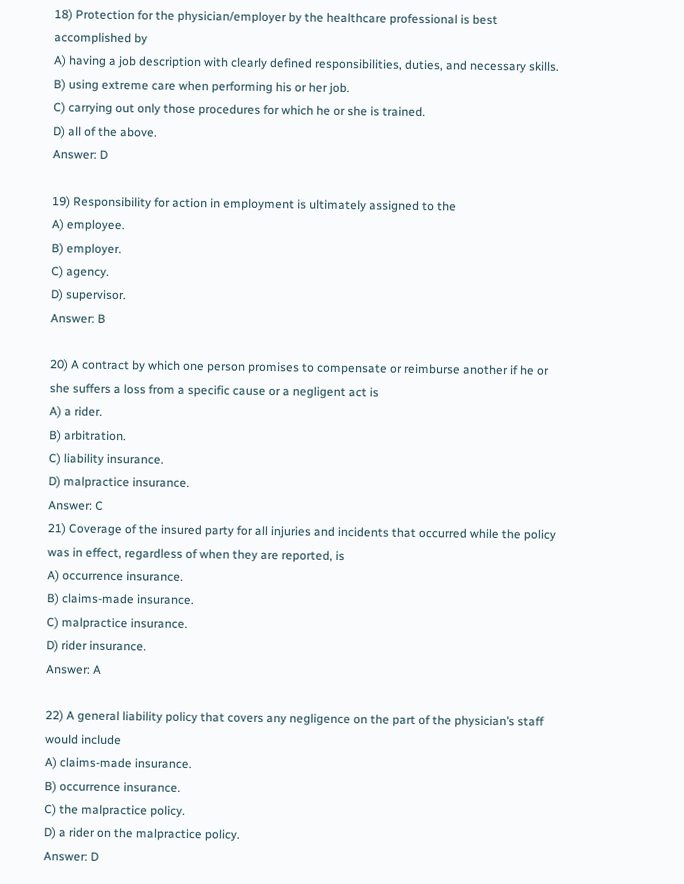18) Protection for the physician/employer by the healthcare professional is best accomplished by
A) having a job description with clearly defined responsibilities, duties, and necessary skills.
B) using extreme care when performing his or her job.
C) carrying out only those procedures for which he or she is trained.
D) all of the above.
Answer: D

19) Responsibility for action in employment is ultimately assigned to the
A) employee.
B) employer.
C) agency.
D) supervisor.
Answer: B

20) A contract by which one person promises to compensate or reimburse another if he or she suffers a loss from a specific cause or a negligent act is
A) a rider.
B) arbitration.
C) liability insurance.
D) malpractice insurance.
Answer: C
21) Coverage of the insured party for all injuries and incidents that occurred while the policy was in effect, regardless of when they are reported, is
A) occurrence insurance.
B) claims-made insurance.
C) malpractice insurance.
D) rider insurance.
Answer: A

22) A general liability policy that covers any negligence on the part of the physician’s staff would include
A) claims-made insurance.
B) occurrence insurance.
C) the malpractice policy.
D) a rider on the malpractice policy.
Answer: D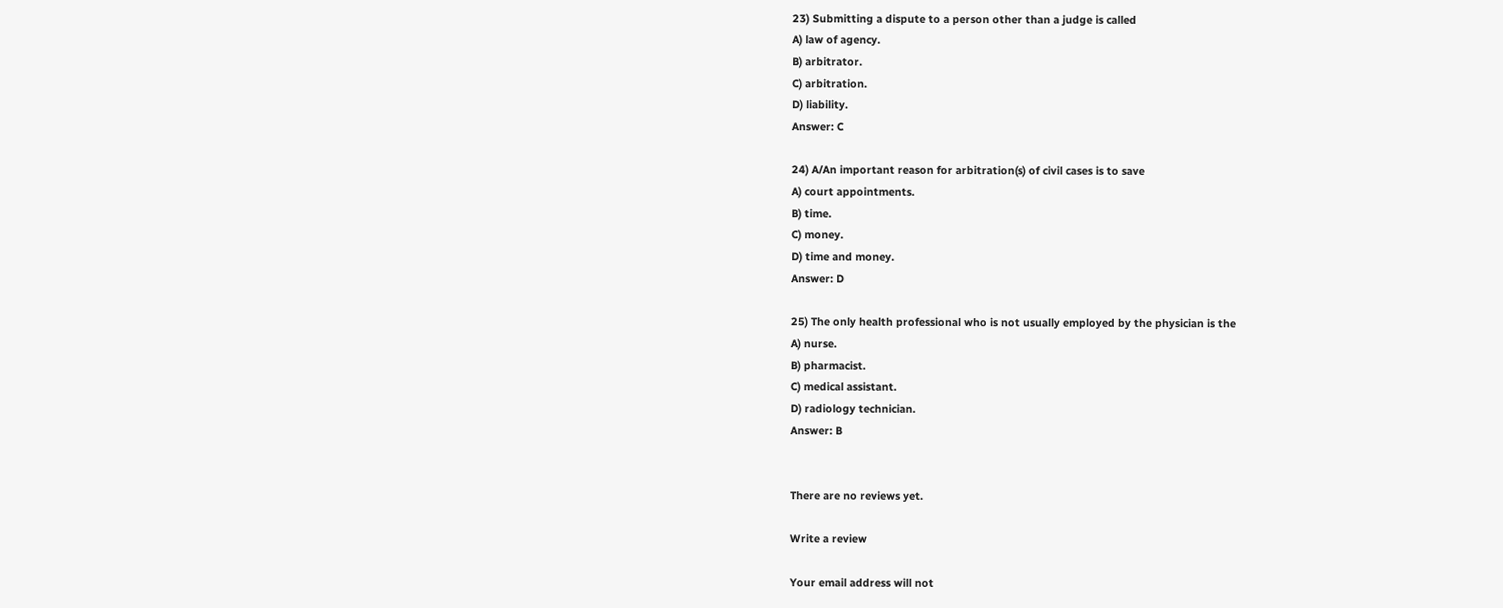23) Submitting a dispute to a person other than a judge is called
A) law of agency.
B) arbitrator.
C) arbitration.
D) liability.
Answer: C

24) A/An important reason for arbitration(s) of civil cases is to save
A) court appointments.
B) time.
C) money.
D) time and money.
Answer: D

25) The only health professional who is not usually employed by the physician is the
A) nurse.
B) pharmacist.
C) medical assistant.
D) radiology technician.
Answer: B


There are no reviews yet.

Write a review

Your email address will not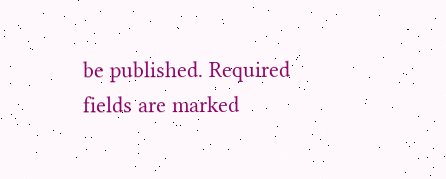be published. Required fields are marked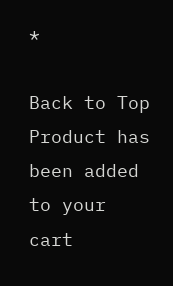*

Back to Top
Product has been added to your cart